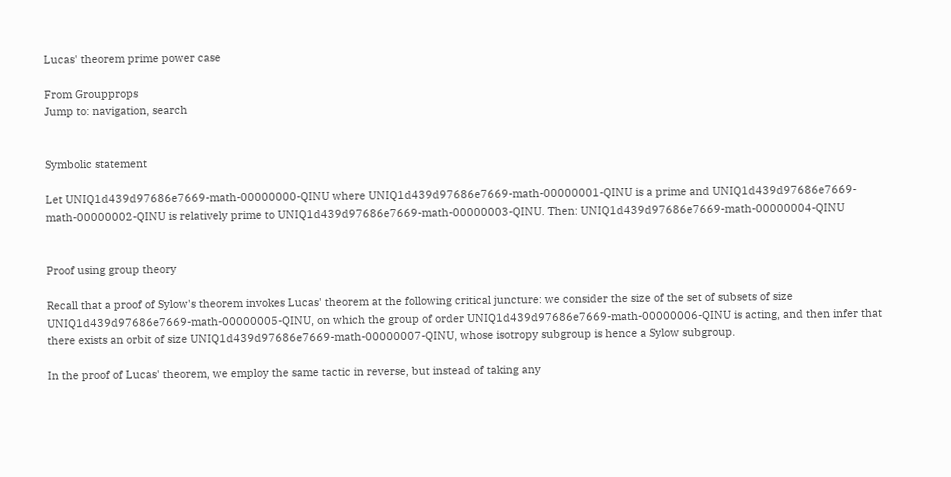Lucas' theorem prime power case

From Groupprops
Jump to: navigation, search


Symbolic statement

Let UNIQ1d439d97686e7669-math-00000000-QINU where UNIQ1d439d97686e7669-math-00000001-QINU is a prime and UNIQ1d439d97686e7669-math-00000002-QINU is relatively prime to UNIQ1d439d97686e7669-math-00000003-QINU. Then: UNIQ1d439d97686e7669-math-00000004-QINU


Proof using group theory

Recall that a proof of Sylow's theorem invokes Lucas' theorem at the following critical juncture: we consider the size of the set of subsets of size UNIQ1d439d97686e7669-math-00000005-QINU, on which the group of order UNIQ1d439d97686e7669-math-00000006-QINU is acting, and then infer that there exists an orbit of size UNIQ1d439d97686e7669-math-00000007-QINU, whose isotropy subgroup is hence a Sylow subgroup.

In the proof of Lucas' theorem, we employ the same tactic in reverse, but instead of taking any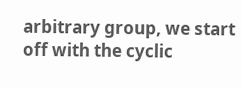arbitrary group, we start off with the cyclic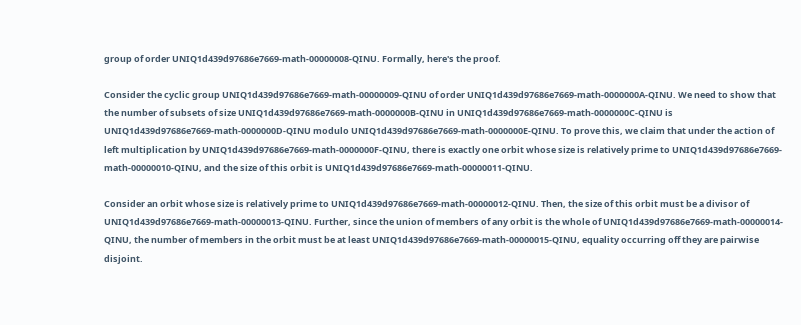group of order UNIQ1d439d97686e7669-math-00000008-QINU. Formally, here's the proof.

Consider the cyclic group UNIQ1d439d97686e7669-math-00000009-QINU of order UNIQ1d439d97686e7669-math-0000000A-QINU. We need to show that the number of subsets of size UNIQ1d439d97686e7669-math-0000000B-QINU in UNIQ1d439d97686e7669-math-0000000C-QINU is UNIQ1d439d97686e7669-math-0000000D-QINU modulo UNIQ1d439d97686e7669-math-0000000E-QINU. To prove this, we claim that under the action of left multiplication by UNIQ1d439d97686e7669-math-0000000F-QINU, there is exactly one orbit whose size is relatively prime to UNIQ1d439d97686e7669-math-00000010-QINU, and the size of this orbit is UNIQ1d439d97686e7669-math-00000011-QINU.

Consider an orbit whose size is relatively prime to UNIQ1d439d97686e7669-math-00000012-QINU. Then, the size of this orbit must be a divisor of UNIQ1d439d97686e7669-math-00000013-QINU. Further, since the union of members of any orbit is the whole of UNIQ1d439d97686e7669-math-00000014-QINU, the number of members in the orbit must be at least UNIQ1d439d97686e7669-math-00000015-QINU, equality occurring off they are pairwise disjoint.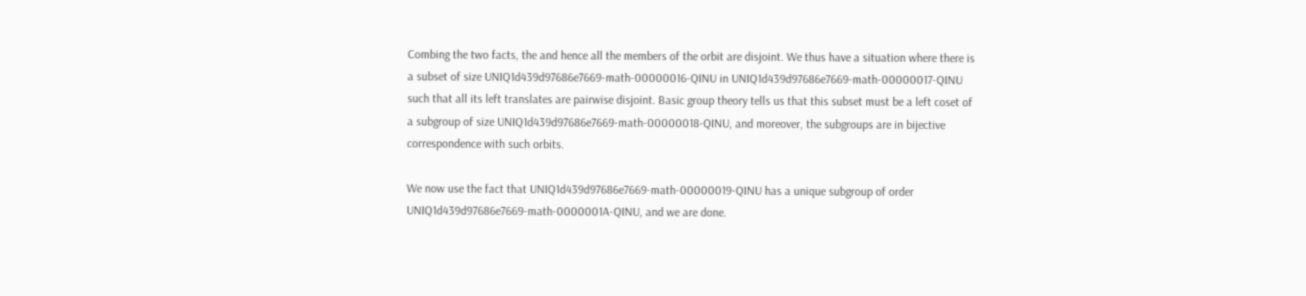Combing the two facts, the and hence all the members of the orbit are disjoint. We thus have a situation where there is a subset of size UNIQ1d439d97686e7669-math-00000016-QINU in UNIQ1d439d97686e7669-math-00000017-QINU such that all its left translates are pairwise disjoint. Basic group theory tells us that this subset must be a left coset of a subgroup of size UNIQ1d439d97686e7669-math-00000018-QINU, and moreover, the subgroups are in bijective correspondence with such orbits.

We now use the fact that UNIQ1d439d97686e7669-math-00000019-QINU has a unique subgroup of order UNIQ1d439d97686e7669-math-0000001A-QINU, and we are done.